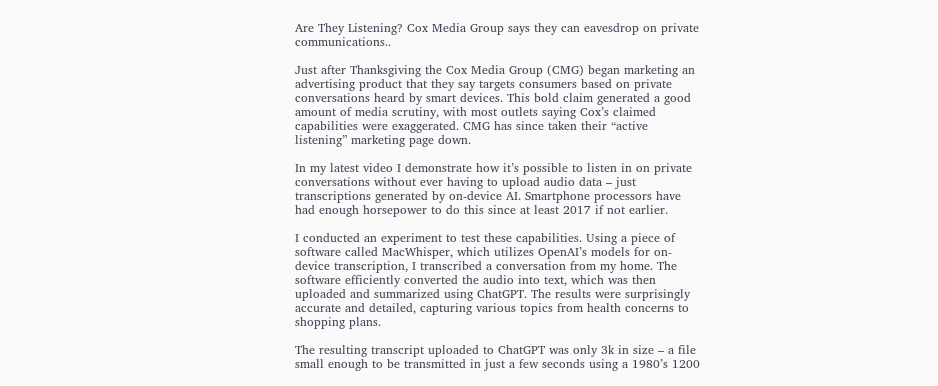Are They Listening? Cox Media Group says they can eavesdrop on private communications..

Just after Thanksgiving the Cox Media Group (CMG) began marketing an advertising product that they say targets consumers based on private conversations heard by smart devices. This bold claim generated a good amount of media scrutiny, with most outlets saying Cox’s claimed capabilities were exaggerated. CMG has since taken their “active listening” marketing page down.

In my latest video I demonstrate how it’s possible to listen in on private conversations without ever having to upload audio data – just transcriptions generated by on-device AI. Smartphone processors have had enough horsepower to do this since at least 2017 if not earlier.

I conducted an experiment to test these capabilities. Using a piece of software called MacWhisper, which utilizes OpenAI’s models for on-device transcription, I transcribed a conversation from my home. The software efficiently converted the audio into text, which was then uploaded and summarized using ChatGPT. The results were surprisingly accurate and detailed, capturing various topics from health concerns to shopping plans.

The resulting transcript uploaded to ChatGPT was only 3k in size – a file small enough to be transmitted in just a few seconds using a 1980’s 1200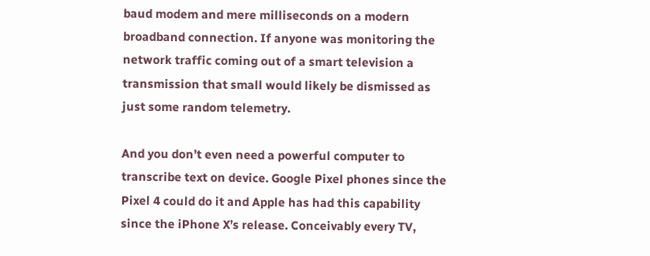baud modem and mere milliseconds on a modern broadband connection. If anyone was monitoring the network traffic coming out of a smart television a transmission that small would likely be dismissed as just some random telemetry.

And you don’t even need a powerful computer to transcribe text on device. Google Pixel phones since the Pixel 4 could do it and Apple has had this capability since the iPhone X’s release. Conceivably every TV,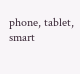phone, tablet, smart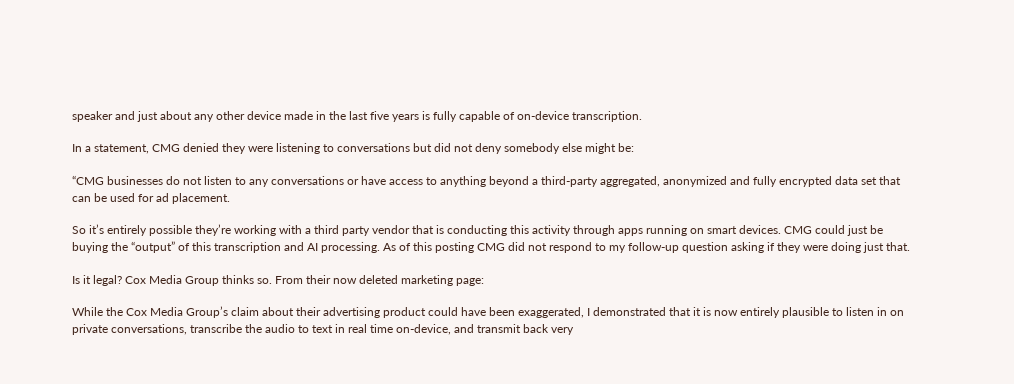speaker and just about any other device made in the last five years is fully capable of on-device transcription.

In a statement, CMG denied they were listening to conversations but did not deny somebody else might be:

“CMG businesses do not listen to any conversations or have access to anything beyond a third-party aggregated, anonymized and fully encrypted data set that can be used for ad placement.

So it’s entirely possible they’re working with a third party vendor that is conducting this activity through apps running on smart devices. CMG could just be buying the “output” of this transcription and AI processing. As of this posting CMG did not respond to my follow-up question asking if they were doing just that.

Is it legal? Cox Media Group thinks so. From their now deleted marketing page:

While the Cox Media Group’s claim about their advertising product could have been exaggerated, I demonstrated that it is now entirely plausible to listen in on private conversations, transcribe the audio to text in real time on-device, and transmit back very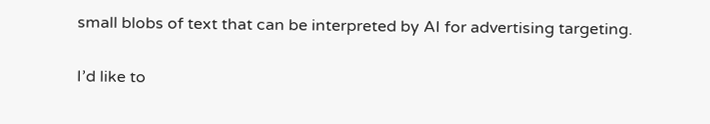small blobs of text that can be interpreted by AI for advertising targeting.

I’d like to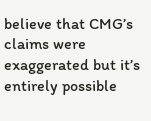believe that CMG’s claims were exaggerated but it’s entirely possible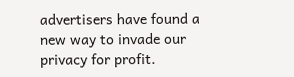advertisers have found a new way to invade our privacy for profit.